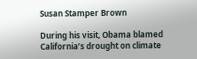Susan Stamper Brown

During his visit, Obama blamed California’s drought on climate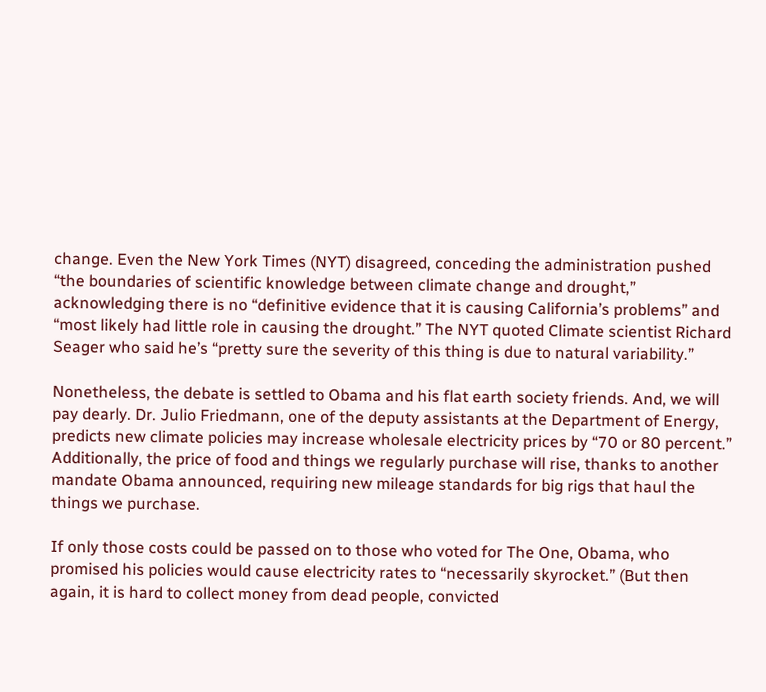change. Even the New York Times (NYT) disagreed, conceding the administration pushed “the boundaries of scientific knowledge between climate change and drought,” acknowledging there is no “definitive evidence that it is causing California’s problems” and “most likely had little role in causing the drought.” The NYT quoted Climate scientist Richard Seager who said he’s “pretty sure the severity of this thing is due to natural variability.”

Nonetheless, the debate is settled to Obama and his flat earth society friends. And, we will pay dearly. Dr. Julio Friedmann, one of the deputy assistants at the Department of Energy, predicts new climate policies may increase wholesale electricity prices by “70 or 80 percent.” Additionally, the price of food and things we regularly purchase will rise, thanks to another mandate Obama announced, requiring new mileage standards for big rigs that haul the things we purchase.

If only those costs could be passed on to those who voted for The One, Obama, who promised his policies would cause electricity rates to “necessarily skyrocket.” (But then again, it is hard to collect money from dead people, convicted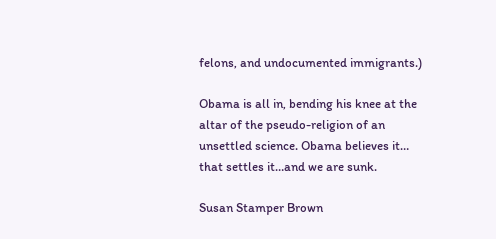felons, and undocumented immigrants.)

Obama is all in, bending his knee at the altar of the pseudo-religion of an unsettled science. Obama believes it… that settles it…and we are sunk.

Susan Stamper Brown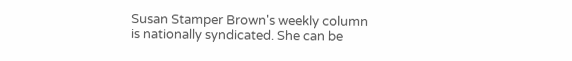Susan Stamper Brown's weekly column is nationally syndicated. She can be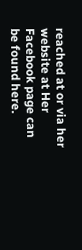reached at or via her website at Her Facebook page can be found here.